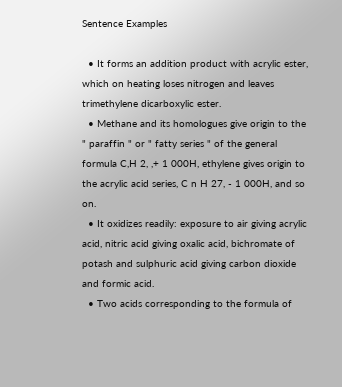Sentence Examples

  • It forms an addition product with acrylic ester, which on heating loses nitrogen and leaves trimethylene dicarboxylic ester.
  • Methane and its homologues give origin to the " paraffin " or " fatty series " of the general formula C,H 2, ,+ 1 000H, ethylene gives origin to the acrylic acid series, C n H 27, - 1 000H, and so on.
  • It oxidizes readily: exposure to air giving acrylic acid, nitric acid giving oxalic acid, bichromate of potash and sulphuric acid giving carbon dioxide and formic acid.
  • Two acids corresponding to the formula of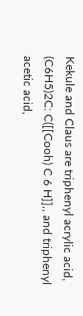Kekule and Claus are triphenyl acrylic acid, (C6H5)2C: C([[Cooh) C 6 H]],, and triphenyl acetic acid,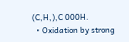(C,H,),C 000H.
  • Oxidation by strong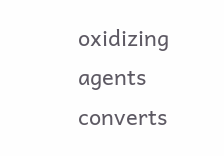oxidizing agents converts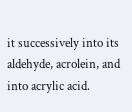it successively into its aldehyde, acrolein, and into acrylic acid.